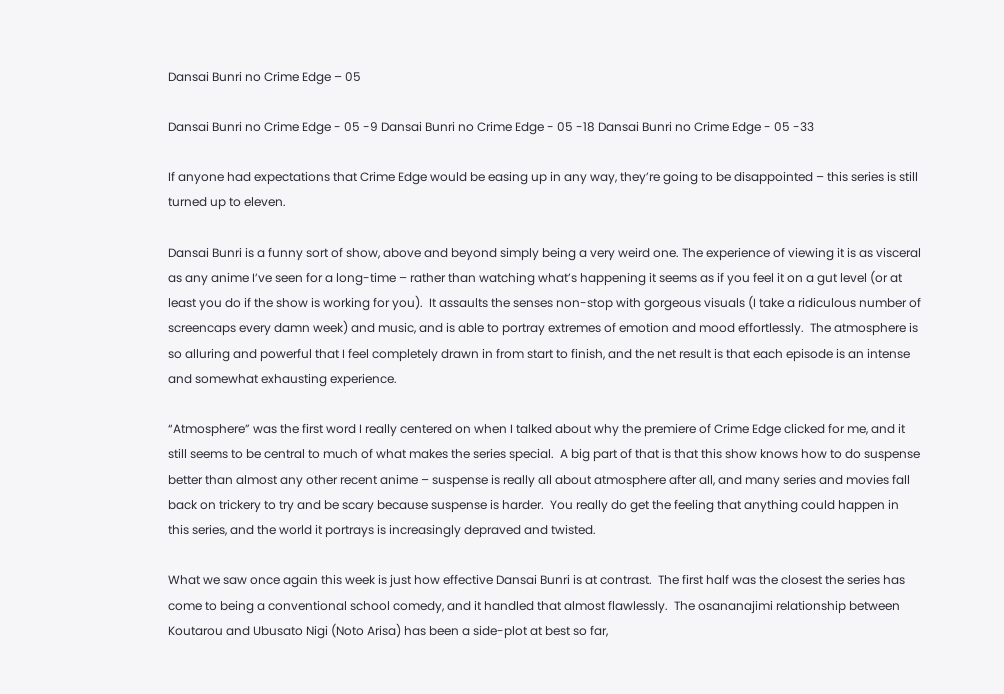Dansai Bunri no Crime Edge – 05

Dansai Bunri no Crime Edge - 05 -9 Dansai Bunri no Crime Edge - 05 -18 Dansai Bunri no Crime Edge - 05 -33

If anyone had expectations that Crime Edge would be easing up in any way, they’re going to be disappointed – this series is still turned up to eleven.

Dansai Bunri is a funny sort of show, above and beyond simply being a very weird one. The experience of viewing it is as visceral as any anime I’ve seen for a long-time – rather than watching what’s happening it seems as if you feel it on a gut level (or at least you do if the show is working for you).  It assaults the senses non-stop with gorgeous visuals (I take a ridiculous number of screencaps every damn week) and music, and is able to portray extremes of emotion and mood effortlessly.  The atmosphere is so alluring and powerful that I feel completely drawn in from start to finish, and the net result is that each episode is an intense and somewhat exhausting experience.

“Atmosphere” was the first word I really centered on when I talked about why the premiere of Crime Edge clicked for me, and it still seems to be central to much of what makes the series special.  A big part of that is that this show knows how to do suspense better than almost any other recent anime – suspense is really all about atmosphere after all, and many series and movies fall back on trickery to try and be scary because suspense is harder.  You really do get the feeling that anything could happen in this series, and the world it portrays is increasingly depraved and twisted.

What we saw once again this week is just how effective Dansai Bunri is at contrast.  The first half was the closest the series has come to being a conventional school comedy, and it handled that almost flawlessly.  The osananajimi relationship between Koutarou and Ubusato Nigi (Noto Arisa) has been a side-plot at best so far,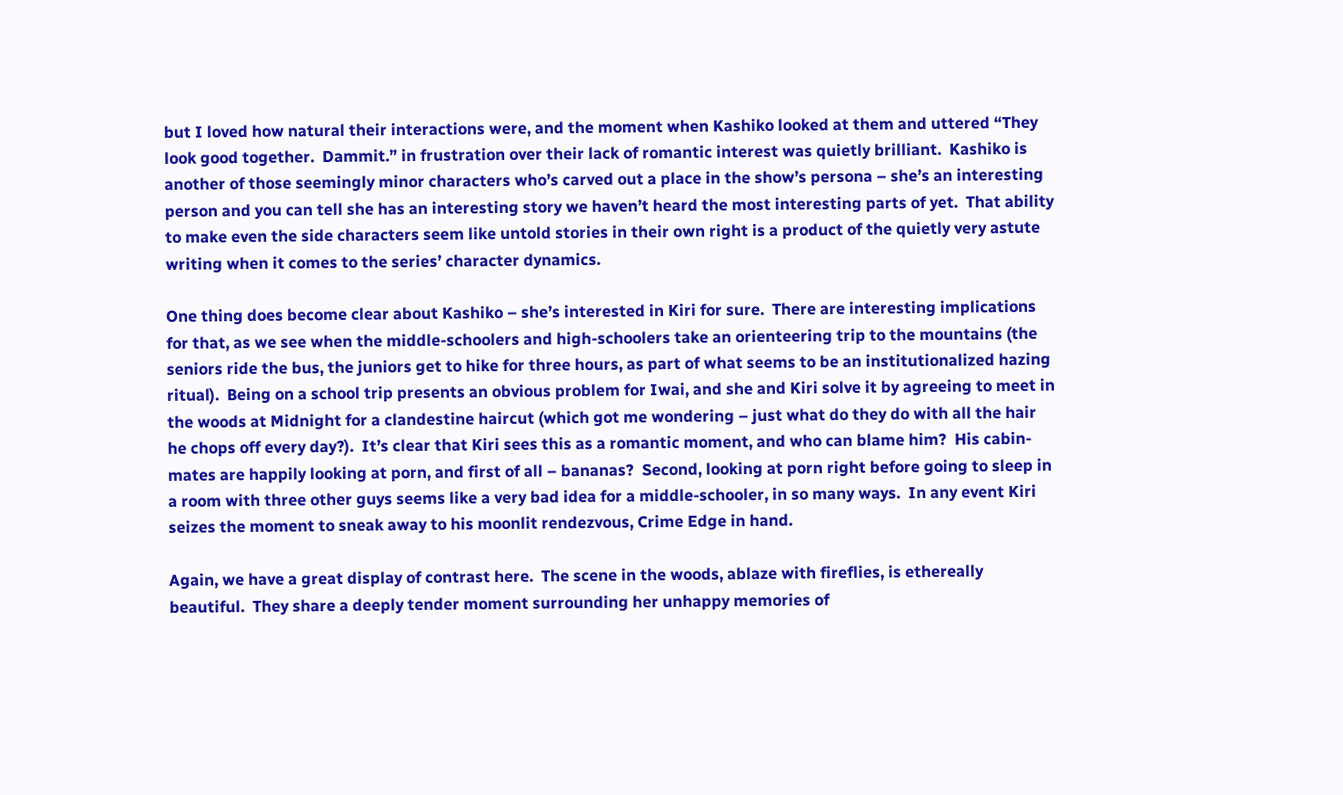but I loved how natural their interactions were, and the moment when Kashiko looked at them and uttered “They look good together.  Dammit.” in frustration over their lack of romantic interest was quietly brilliant.  Kashiko is another of those seemingly minor characters who’s carved out a place in the show’s persona – she’s an interesting person and you can tell she has an interesting story we haven’t heard the most interesting parts of yet.  That ability to make even the side characters seem like untold stories in their own right is a product of the quietly very astute writing when it comes to the series’ character dynamics.

One thing does become clear about Kashiko – she’s interested in Kiri for sure.  There are interesting implications for that, as we see when the middle-schoolers and high-schoolers take an orienteering trip to the mountains (the seniors ride the bus, the juniors get to hike for three hours, as part of what seems to be an institutionalized hazing ritual).  Being on a school trip presents an obvious problem for Iwai, and she and Kiri solve it by agreeing to meet in the woods at Midnight for a clandestine haircut (which got me wondering – just what do they do with all the hair he chops off every day?).  It’s clear that Kiri sees this as a romantic moment, and who can blame him?  His cabin-mates are happily looking at porn, and first of all – bananas?  Second, looking at porn right before going to sleep in a room with three other guys seems like a very bad idea for a middle-schooler, in so many ways.  In any event Kiri seizes the moment to sneak away to his moonlit rendezvous, Crime Edge in hand.

Again, we have a great display of contrast here.  The scene in the woods, ablaze with fireflies, is ethereally beautiful.  They share a deeply tender moment surrounding her unhappy memories of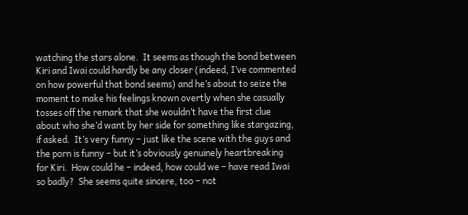watching the stars alone.  It seems as though the bond between Kiri and Iwai could hardly be any closer (indeed, I’ve commented on how powerful that bond seems) and he’s about to seize the moment to make his feelings known overtly when she casually tosses off the remark that she wouldn’t have the first clue about who she’d want by her side for something like stargazing, if asked.  It’s very funny – just like the scene with the guys and the porn is funny – but it’s obviously genuinely heartbreaking for Kiri.  How could he – indeed, how could we – have read Iwai so badly?  She seems quite sincere, too – not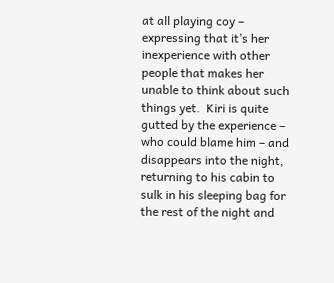at all playing coy – expressing that it’s her inexperience with other people that makes her unable to think about such things yet.  Kiri is quite gutted by the experience – who could blame him – and disappears into the night, returning to his cabin to sulk in his sleeping bag for the rest of the night and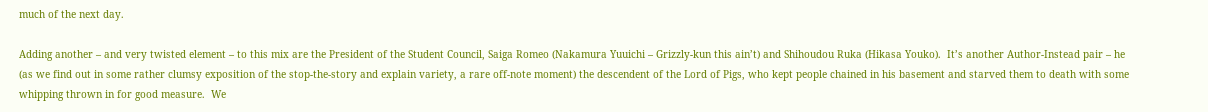much of the next day.

Adding another – and very twisted element – to this mix are the President of the Student Council, Saiga Romeo (Nakamura Yuuichi – Grizzly-kun this ain’t) and Shihoudou Ruka (Hikasa Youko).  It’s another Author-Instead pair – he (as we find out in some rather clumsy exposition of the stop-the-story and explain variety, a rare off-note moment) the descendent of the Lord of Pigs, who kept people chained in his basement and starved them to death with some whipping thrown in for good measure.  We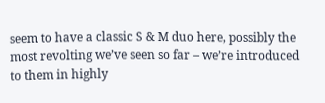seem to have a classic S & M duo here, possibly the most revolting we’ve seen so far – we’re introduced to them in highly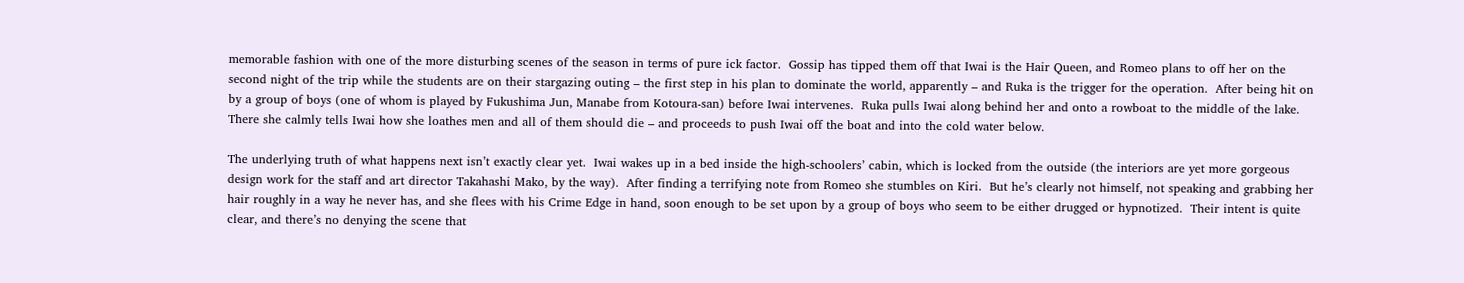memorable fashion with one of the more disturbing scenes of the season in terms of pure ick factor.  Gossip has tipped them off that Iwai is the Hair Queen, and Romeo plans to off her on the second night of the trip while the students are on their stargazing outing – the first step in his plan to dominate the world, apparently – and Ruka is the trigger for the operation.  After being hit on by a group of boys (one of whom is played by Fukushima Jun, Manabe from Kotoura-san) before Iwai intervenes.  Ruka pulls Iwai along behind her and onto a rowboat to the middle of the lake.  There she calmly tells Iwai how she loathes men and all of them should die – and proceeds to push Iwai off the boat and into the cold water below.

The underlying truth of what happens next isn’t exactly clear yet.  Iwai wakes up in a bed inside the high-schoolers’ cabin, which is locked from the outside (the interiors are yet more gorgeous design work for the staff and art director Takahashi Mako, by the way).  After finding a terrifying note from Romeo she stumbles on Kiri.  But he’s clearly not himself, not speaking and grabbing her hair roughly in a way he never has, and she flees with his Crime Edge in hand, soon enough to be set upon by a group of boys who seem to be either drugged or hypnotized.  Their intent is quite clear, and there’s no denying the scene that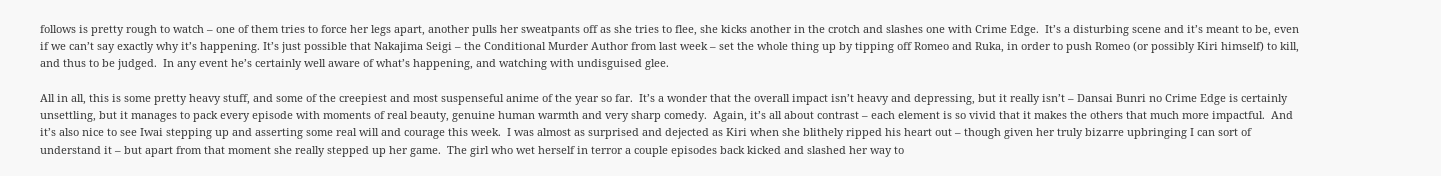follows is pretty rough to watch – one of them tries to force her legs apart, another pulls her sweatpants off as she tries to flee, she kicks another in the crotch and slashes one with Crime Edge.  It’s a disturbing scene and it’s meant to be, even if we can’t say exactly why it’s happening. It’s just possible that Nakajima Seigi – the Conditional Murder Author from last week – set the whole thing up by tipping off Romeo and Ruka, in order to push Romeo (or possibly Kiri himself) to kill, and thus to be judged.  In any event he’s certainly well aware of what’s happening, and watching with undisguised glee.

All in all, this is some pretty heavy stuff, and some of the creepiest and most suspenseful anime of the year so far.  It’s a wonder that the overall impact isn’t heavy and depressing, but it really isn’t – Dansai Bunri no Crime Edge is certainly unsettling, but it manages to pack every episode with moments of real beauty, genuine human warmth and very sharp comedy.  Again, it’s all about contrast – each element is so vivid that it makes the others that much more impactful.  And it’s also nice to see Iwai stepping up and asserting some real will and courage this week.  I was almost as surprised and dejected as Kiri when she blithely ripped his heart out – though given her truly bizarre upbringing I can sort of understand it – but apart from that moment she really stepped up her game.  The girl who wet herself in terror a couple episodes back kicked and slashed her way to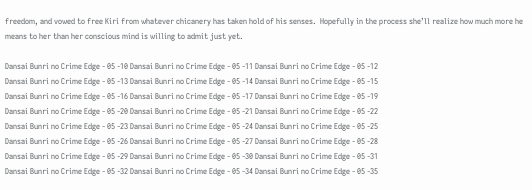freedom, and vowed to free Kiri from whatever chicanery has taken hold of his senses.  Hopefully in the process she’ll realize how much more he means to her than her conscious mind is willing to admit just yet.

Dansai Bunri no Crime Edge - 05 -10 Dansai Bunri no Crime Edge - 05 -11 Dansai Bunri no Crime Edge - 05 -12
Dansai Bunri no Crime Edge - 05 -13 Dansai Bunri no Crime Edge - 05 -14 Dansai Bunri no Crime Edge - 05 -15
Dansai Bunri no Crime Edge - 05 -16 Dansai Bunri no Crime Edge - 05 -17 Dansai Bunri no Crime Edge - 05 -19
Dansai Bunri no Crime Edge - 05 -20 Dansai Bunri no Crime Edge - 05 -21 Dansai Bunri no Crime Edge - 05 -22
Dansai Bunri no Crime Edge - 05 -23 Dansai Bunri no Crime Edge - 05 -24 Dansai Bunri no Crime Edge - 05 -25
Dansai Bunri no Crime Edge - 05 -26 Dansai Bunri no Crime Edge - 05 -27 Dansai Bunri no Crime Edge - 05 -28
Dansai Bunri no Crime Edge - 05 -29 Dansai Bunri no Crime Edge - 05 -30 Dansai Bunri no Crime Edge - 05 -31
Dansai Bunri no Crime Edge - 05 -32 Dansai Bunri no Crime Edge - 05 -34 Dansai Bunri no Crime Edge - 05 -35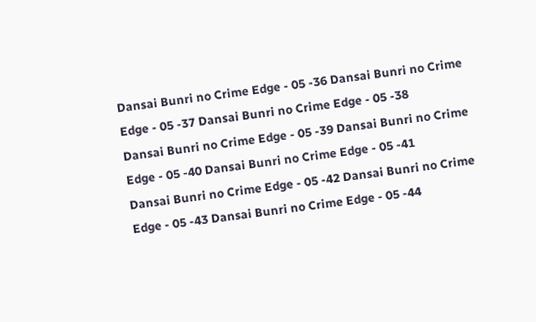Dansai Bunri no Crime Edge - 05 -36 Dansai Bunri no Crime Edge - 05 -37 Dansai Bunri no Crime Edge - 05 -38
Dansai Bunri no Crime Edge - 05 -39 Dansai Bunri no Crime Edge - 05 -40 Dansai Bunri no Crime Edge - 05 -41
Dansai Bunri no Crime Edge - 05 -42 Dansai Bunri no Crime Edge - 05 -43 Dansai Bunri no Crime Edge - 05 -44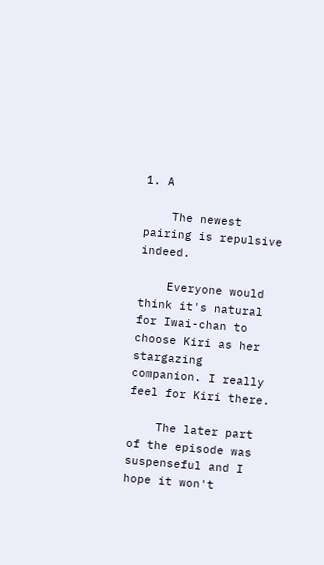1. A

    The newest pairing is repulsive indeed.

    Everyone would think it's natural for Iwai-chan to choose Kiri as her stargazing companion. I really feel for Kiri there.

    The later part of the episode was suspenseful and I hope it won't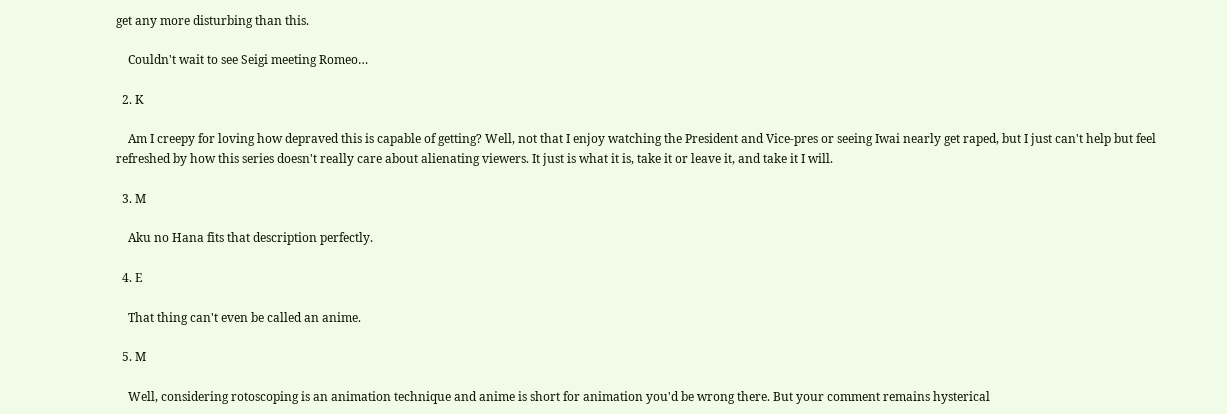get any more disturbing than this.

    Couldn't wait to see Seigi meeting Romeo…

  2. K

    Am I creepy for loving how depraved this is capable of getting? Well, not that I enjoy watching the President and Vice-pres or seeing Iwai nearly get raped, but I just can't help but feel refreshed by how this series doesn't really care about alienating viewers. It just is what it is, take it or leave it, and take it I will.

  3. M

    Aku no Hana fits that description perfectly.

  4. E

    That thing can't even be called an anime.

  5. M

    Well, considering rotoscoping is an animation technique and anime is short for animation you'd be wrong there. But your comment remains hysterical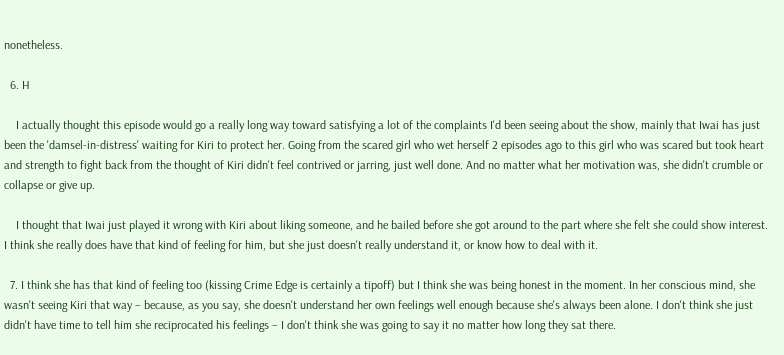nonetheless.

  6. H

    I actually thought this episode would go a really long way toward satisfying a lot of the complaints I'd been seeing about the show, mainly that Iwai has just been the 'damsel-in-distress' waiting for Kiri to protect her. Going from the scared girl who wet herself 2 episodes ago to this girl who was scared but took heart and strength to fight back from the thought of Kiri didn't feel contrived or jarring, just well done. And no matter what her motivation was, she didn't crumble or collapse or give up.

    I thought that Iwai just played it wrong with Kiri about liking someone, and he bailed before she got around to the part where she felt she could show interest. I think she really does have that kind of feeling for him, but she just doesn't really understand it, or know how to deal with it.

  7. I think she has that kind of feeling too (kissing Crime Edge is certainly a tipoff) but I think she was being honest in the moment. In her conscious mind, she wasn't seeing Kiri that way – because, as you say, she doesn't understand her own feelings well enough because she's always been alone. I don't think she just didn't have time to tell him she reciprocated his feelings – I don't think she was going to say it no matter how long they sat there.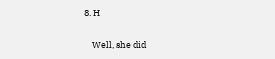8. H

    Well, she did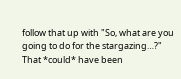follow that up with "So, what are you going to do for the stargazing…?" That *could* have been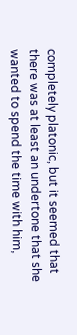completely platonic, but it seemed that there was at least an undertone that she wanted to spend the time with him,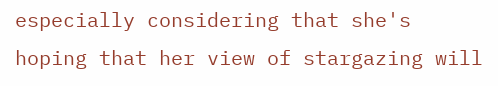especially considering that she's hoping that her view of stargazing will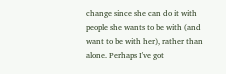change since she can do it with people she wants to be with (and want to be with her), rather than alone. Perhaps I've got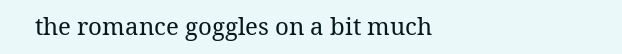the romance goggles on a bit much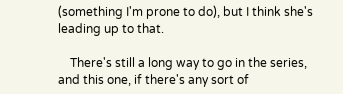(something I'm prone to do), but I think she's leading up to that.

    There's still a long way to go in the series, and this one, if there's any sort of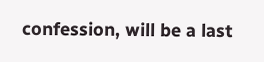confession, will be a last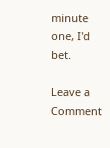minute one, I'd bet.

Leave a Comment